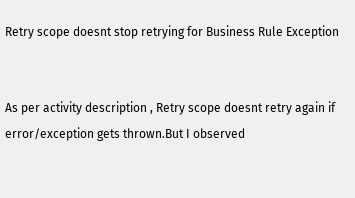Retry scope doesnt stop retrying for Business Rule Exception


As per activity description , Retry scope doesnt retry again if error/exception gets thrown.But I observed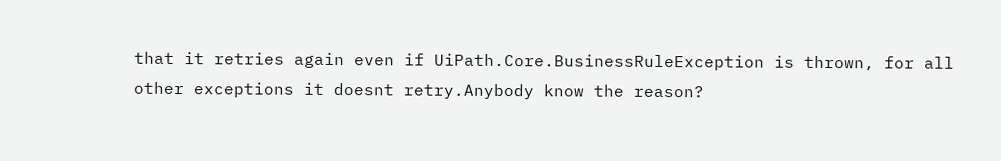that it retries again even if UiPath.Core.BusinessRuleException is thrown, for all other exceptions it doesnt retry.Anybody know the reason?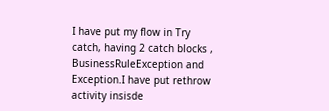I have put my flow in Try catch, having 2 catch blocks , BusinessRuleException and Exception.I have put rethrow activity insisde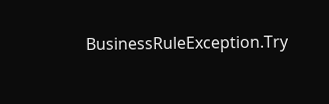BusinessRuleException.Try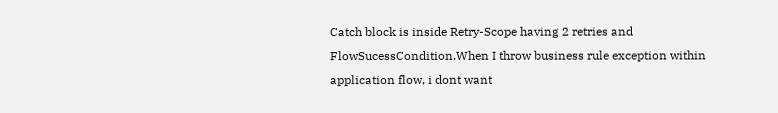Catch block is inside Retry-Scope having 2 retries and FlowSucessCondition.When I throw business rule exception within application flow, i dont want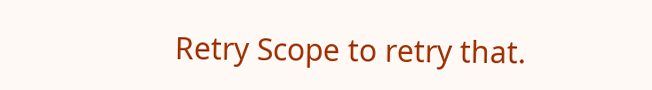Retry Scope to retry that.